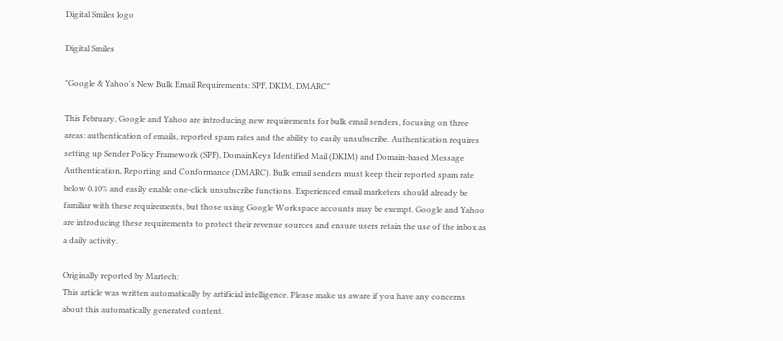Digital Smiles logo

Digital Smiles

"Google & Yahoo's New Bulk Email Requirements: SPF, DKIM, DMARC"

This February, Google and Yahoo are introducing new requirements for bulk email senders, focusing on three areas: authentication of emails, reported spam rates and the ability to easily unsubscribe. Authentication requires setting up Sender Policy Framework (SPF), DomainKeys Identified Mail (DKIM) and Domain-based Message Authentication, Reporting and Conformance (DMARC). Bulk email senders must keep their reported spam rate below 0.10% and easily enable one-click unsubscribe functions. Experienced email marketers should already be familiar with these requirements, but those using Google Workspace accounts may be exempt. Google and Yahoo are introducing these requirements to protect their revenue sources and ensure users retain the use of the inbox as a daily activity.

Originally reported by Martech:
This article was written automatically by artificial intelligence. Please make us aware if you have any concerns about this automatically generated content.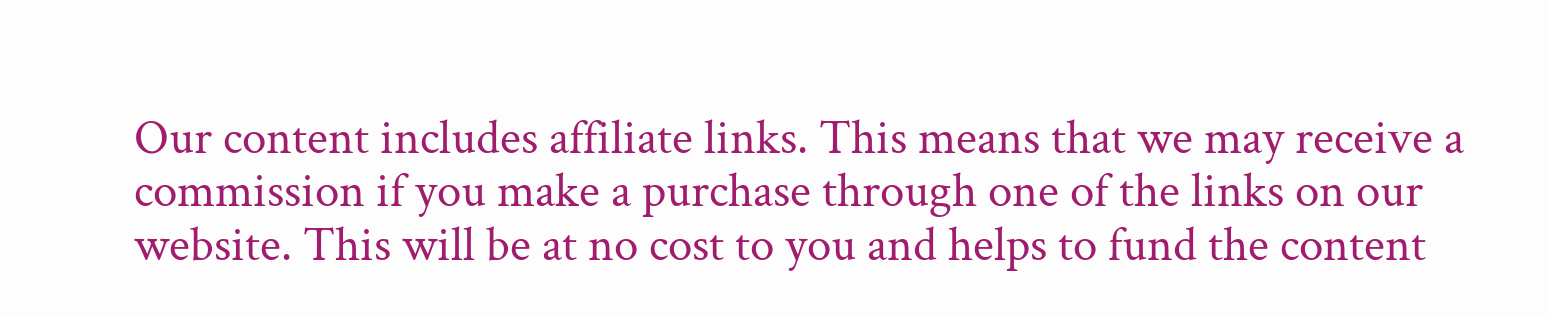Our content includes affiliate links. This means that we may receive a commission if you make a purchase through one of the links on our website. This will be at no cost to you and helps to fund the content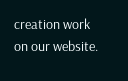creation work on our website.